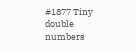#1877 Tiny double numbers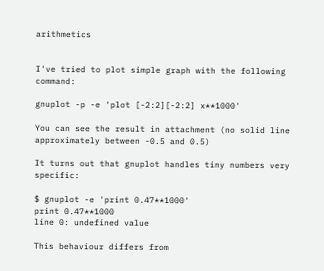arithmetics


I've tried to plot simple graph with the following command:

gnuplot -p -e 'plot [-2:2][-2:2] x**1000'

You can see the result in attachment (no solid line approximately between -0.5 and 0.5)

It turns out that gnuplot handles tiny numbers very specific:

$ gnuplot -e 'print 0.47**1000'
print 0.47**1000
line 0: undefined value

This behaviour differs from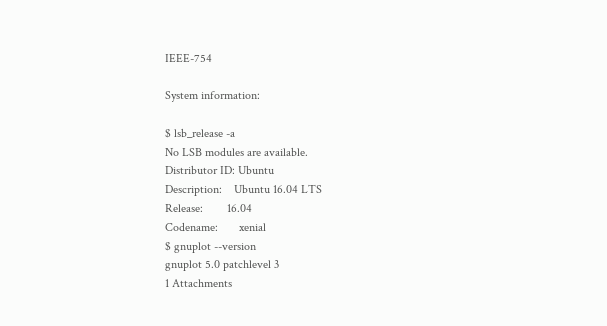IEEE-754

System information:

$ lsb_release -a
No LSB modules are available.
Distributor ID: Ubuntu
Description:    Ubuntu 16.04 LTS
Release:        16.04
Codename:       xenial
$ gnuplot --version
gnuplot 5.0 patchlevel 3
1 Attachments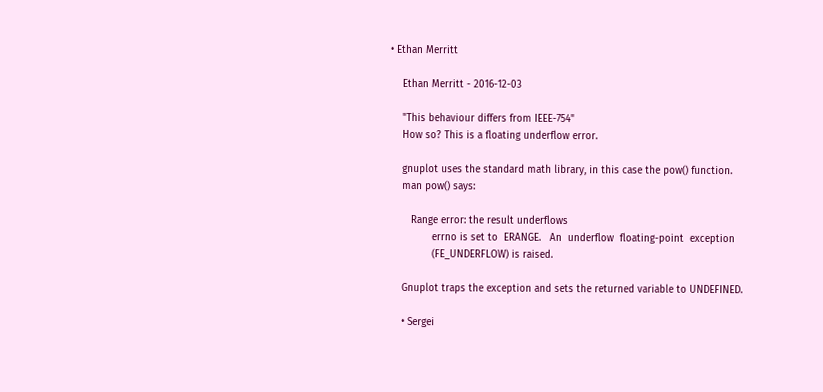• Ethan Merritt

    Ethan Merritt - 2016-12-03

    "This behaviour differs from IEEE-754"
    How so? This is a floating underflow error.

    gnuplot uses the standard math library, in this case the pow() function.
    man pow() says:

       Range error: the result underflows
              errno is set to  ERANGE.   An  underflow  floating-point  exception
              (FE_UNDERFLOW) is raised.

    Gnuplot traps the exception and sets the returned variable to UNDEFINED.

    • Sergei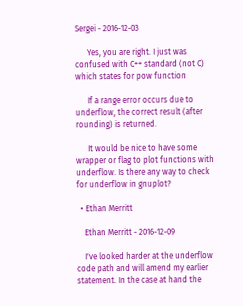Sergei - 2016-12-03

      Yes, you are right. I just was confused with C++ standard (not C) which states for pow function

      If a range error occurs due to underflow, the correct result (after rounding) is returned.

      It would be nice to have some wrapper or flag to plot functions with underflow. Is there any way to check for underflow in gnuplot?

  • Ethan Merritt

    Ethan Merritt - 2016-12-09

    I've looked harder at the underflow code path and will amend my earlier statement. In the case at hand the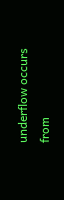underflow occurs from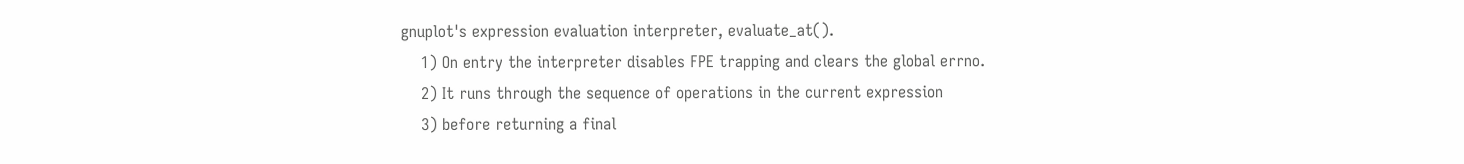gnuplot's expression evaluation interpreter, evaluate_at().
    1) On entry the interpreter disables FPE trapping and clears the global errno.
    2) It runs through the sequence of operations in the current expression
    3) before returning a final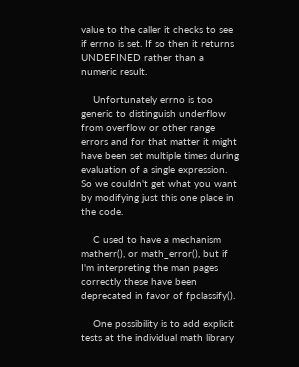value to the caller it checks to see if errno is set. If so then it returns UNDEFINED rather than a numeric result.

    Unfortunately errno is too generic to distinguish underflow from overflow or other range errors and for that matter it might have been set multiple times during evaluation of a single expression. So we couldn't get what you want by modifying just this one place in the code.

    C used to have a mechanism matherr(), or math_error(), but if I'm interpreting the man pages correctly these have been deprecated in favor of fpclassify().

    One possibility is to add explicit tests at the individual math library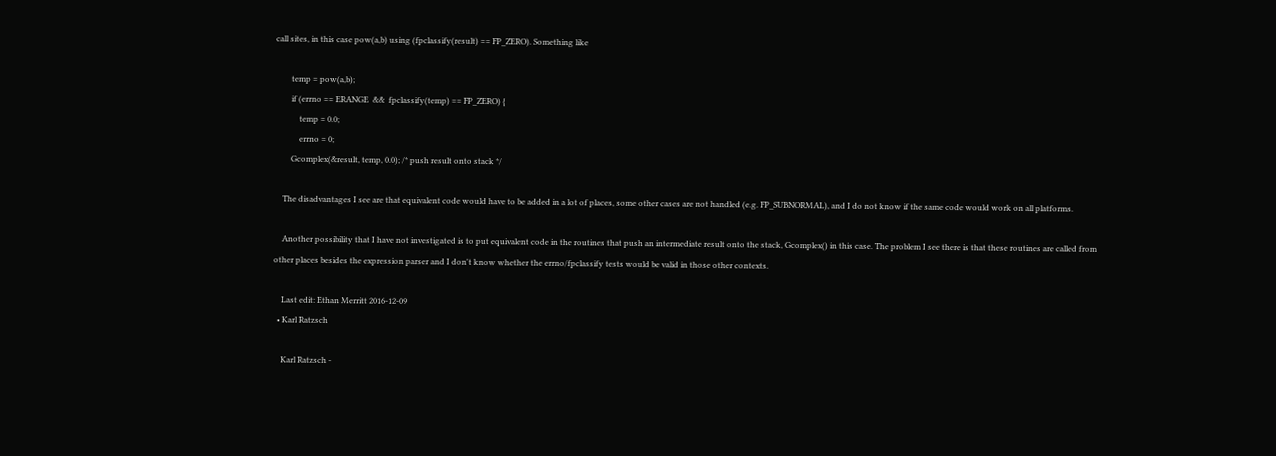call sites, in this case pow(a,b) using (fpclassify(result) == FP_ZERO). Something like

        temp = pow(a,b);
        if (errno == ERANGE  &&  fpclassify(temp) == FP_ZERO) {
            temp = 0.0;
            errno = 0;
        Gcomplex(&result, temp, 0.0); /* push result onto stack */

    The disadvantages I see are that equivalent code would have to be added in a lot of places, some other cases are not handled (e.g. FP_SUBNORMAL), and I do not know if the same code would work on all platforms.

    Another possibility that I have not investigated is to put equivalent code in the routines that push an intermediate result onto the stack, Gcomplex() in this case. The problem I see there is that these routines are called from other places besides the expression parser and I don't know whether the errno/fpclassify tests would be valid in those other contexts.

    Last edit: Ethan Merritt 2016-12-09
  • Karl Ratzsch

    Karl Ratzsch -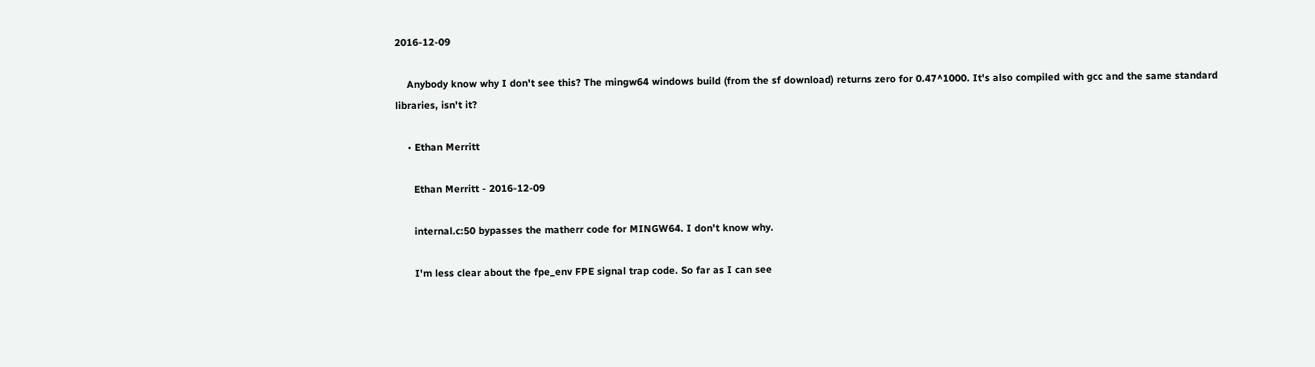2016-12-09

    Anybody know why I don't see this? The mingw64 windows build (from the sf download) returns zero for 0.47^1000. It's also compiled with gcc and the same standard libraries, isn't it?

    • Ethan Merritt

      Ethan Merritt - 2016-12-09

      internal.c:50 bypasses the matherr code for MINGW64. I don't know why.

      I'm less clear about the fpe_env FPE signal trap code. So far as I can see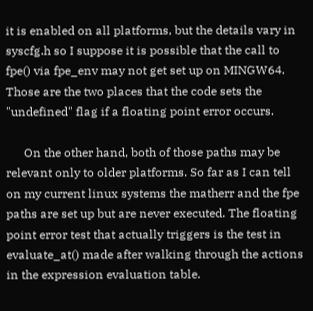it is enabled on all platforms, but the details vary in syscfg.h so I suppose it is possible that the call to fpe() via fpe_env may not get set up on MINGW64. Those are the two places that the code sets the "undefined" flag if a floating point error occurs.

      On the other hand, both of those paths may be relevant only to older platforms. So far as I can tell on my current linux systems the matherr and the fpe paths are set up but are never executed. The floating point error test that actually triggers is the test in evaluate_at() made after walking through the actions in the expression evaluation table.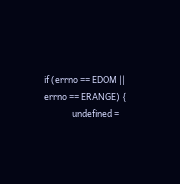if (errno == EDOM || errno == ERANGE) {
              undefined =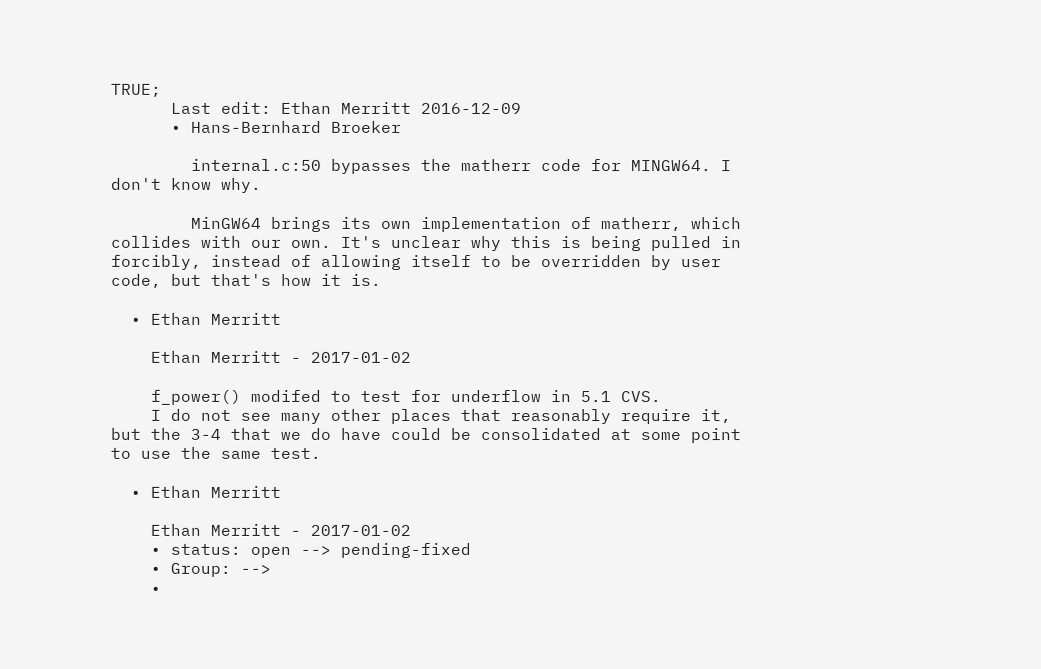TRUE;
      Last edit: Ethan Merritt 2016-12-09
      • Hans-Bernhard Broeker

        internal.c:50 bypasses the matherr code for MINGW64. I don't know why.

        MinGW64 brings its own implementation of matherr, which collides with our own. It's unclear why this is being pulled in forcibly, instead of allowing itself to be overridden by user code, but that's how it is.

  • Ethan Merritt

    Ethan Merritt - 2017-01-02

    f_power() modifed to test for underflow in 5.1 CVS.
    I do not see many other places that reasonably require it, but the 3-4 that we do have could be consolidated at some point to use the same test.

  • Ethan Merritt

    Ethan Merritt - 2017-01-02
    • status: open --> pending-fixed
    • Group: -->
    •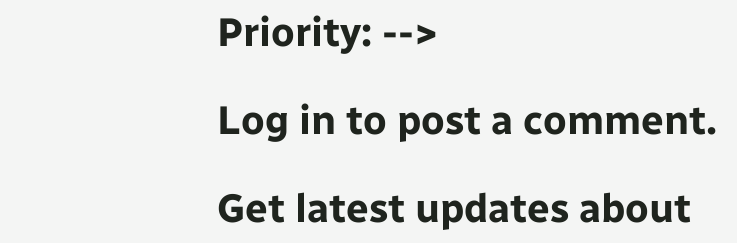Priority: -->

Log in to post a comment.

Get latest updates about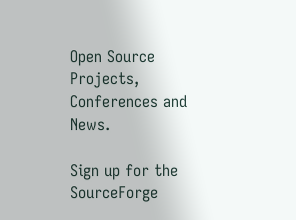Open Source Projects, Conferences and News.

Sign up for the SourceForge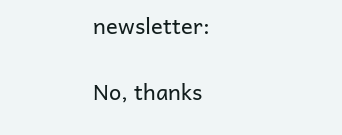newsletter:

No, thanks